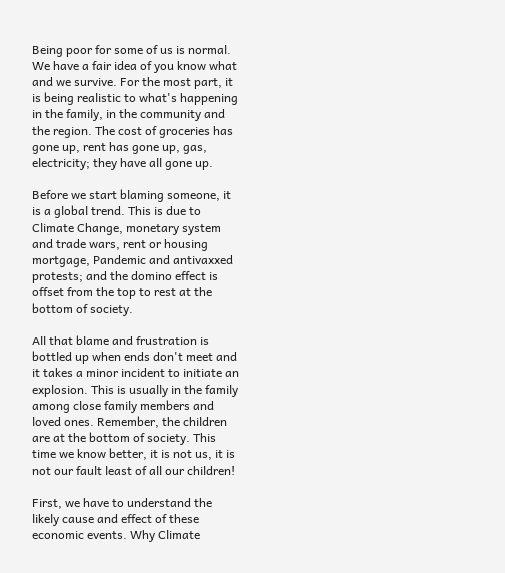Being poor for some of us is normal. We have a fair idea of you know what and we survive. For the most part, it is being realistic to what's happening in the family, in the community and the region. The cost of groceries has gone up, rent has gone up, gas, electricity; they have all gone up.

Before we start blaming someone, it is a global trend. This is due to Climate Change, monetary system and trade wars, rent or housing mortgage, Pandemic and antivaxxed protests; and the domino effect is offset from the top to rest at the bottom of society.

All that blame and frustration is bottled up when ends don't meet and it takes a minor incident to initiate an explosion. This is usually in the family among close family members and loved ones. Remember, the children are at the bottom of society. This time we know better, it is not us, it is not our fault least of all our children!

First, we have to understand the likely cause and effect of these economic events. Why Climate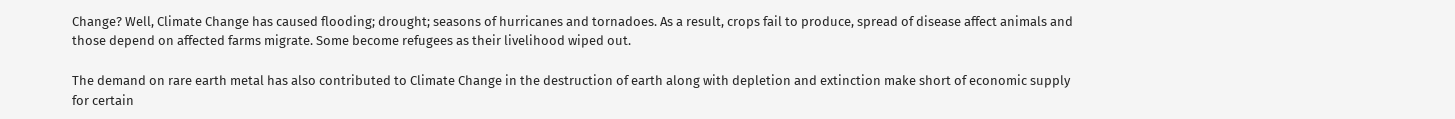Change? Well, Climate Change has caused flooding; drought; seasons of hurricanes and tornadoes. As a result, crops fail to produce, spread of disease affect animals and those depend on affected farms migrate. Some become refugees as their livelihood wiped out.

The demand on rare earth metal has also contributed to Climate Change in the destruction of earth along with depletion and extinction make short of economic supply for certain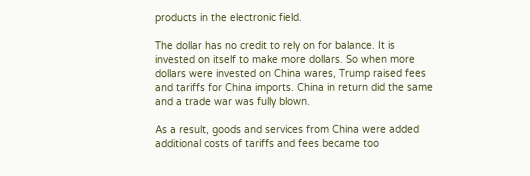products in the electronic field.

The dollar has no credit to rely on for balance. It is invested on itself to make more dollars. So when more dollars were invested on China wares, Trump raised fees and tariffs for China imports. China in return did the same and a trade war was fully blown.

As a result, goods and services from China were added additional costs of tariffs and fees became too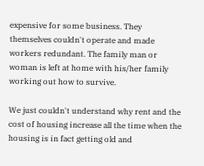expensive for some business. They themselves couldn't operate and made workers redundant. The family man or woman is left at home with his/her family working out how to survive.

We just couldn't understand why rent and the cost of housing increase all the time when the housing is in fact getting old and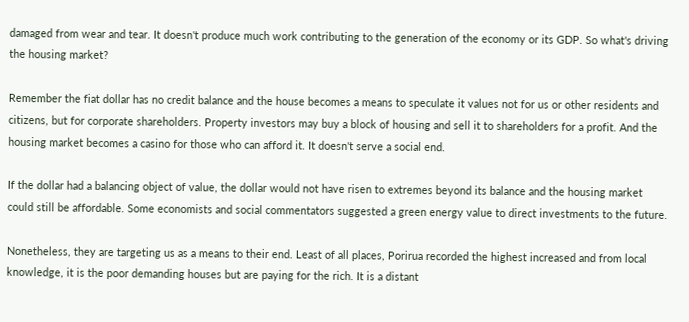damaged from wear and tear. It doesn't produce much work contributing to the generation of the economy or its GDP. So what's driving the housing market?

Remember the fiat dollar has no credit balance and the house becomes a means to speculate it values not for us or other residents and citizens, but for corporate shareholders. Property investors may buy a block of housing and sell it to shareholders for a profit. And the housing market becomes a casino for those who can afford it. It doesn't serve a social end.

If the dollar had a balancing object of value, the dollar would not have risen to extremes beyond its balance and the housing market could still be affordable. Some economists and social commentators suggested a green energy value to direct investments to the future.

Nonetheless, they are targeting us as a means to their end. Least of all places, Porirua recorded the highest increased and from local knowledge, it is the poor demanding houses but are paying for the rich. It is a distant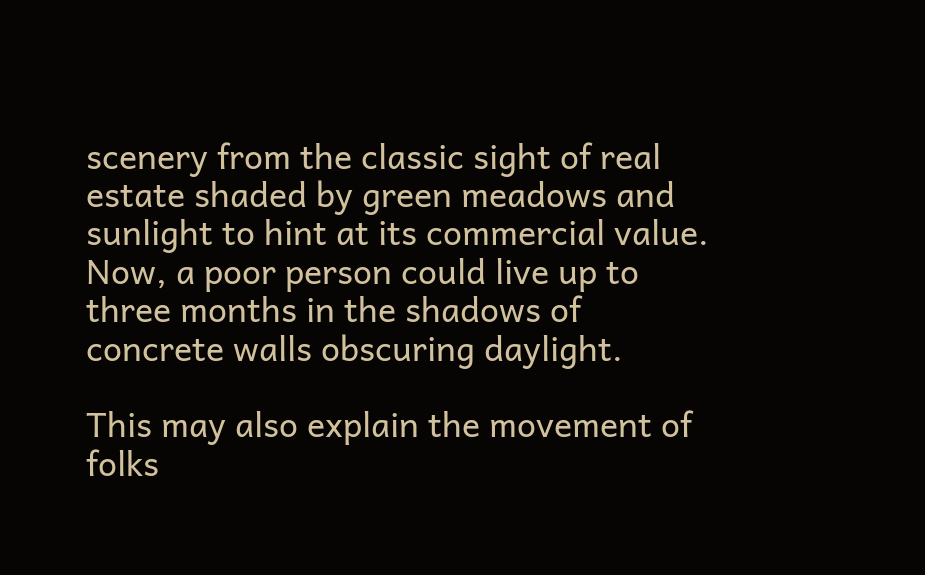scenery from the classic sight of real estate shaded by green meadows and sunlight to hint at its commercial value. Now, a poor person could live up to three months in the shadows of concrete walls obscuring daylight.

This may also explain the movement of folks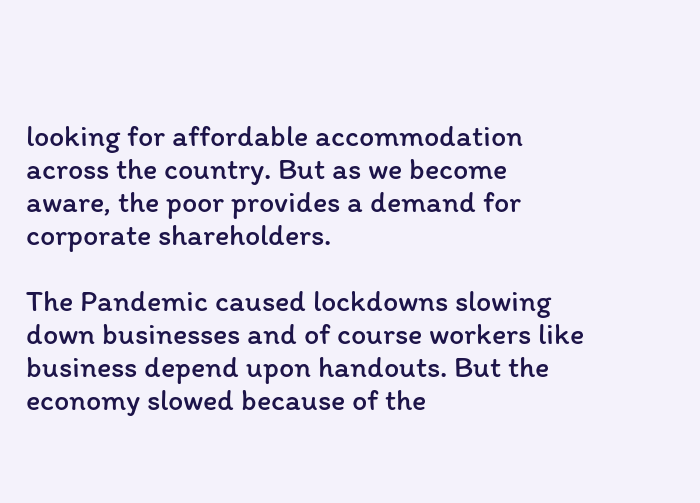looking for affordable accommodation across the country. But as we become aware, the poor provides a demand for corporate shareholders.

The Pandemic caused lockdowns slowing down businesses and of course workers like business depend upon handouts. But the economy slowed because of the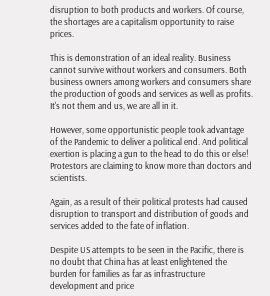disruption to both products and workers. Of course, the shortages are a capitalism opportunity to raise prices.

This is demonstration of an ideal reality. Business cannot survive without workers and consumers. Both business owners among workers and consumers share the production of goods and services as well as profits. It's not them and us, we are all in it.

However, some opportunistic people took advantage of the Pandemic to deliver a political end. And political exertion is placing a gun to the head to do this or else! Protestors are claiming to know more than doctors and scientists.

Again, as a result of their political protests had caused disruption to transport and distribution of goods and services added to the fate of inflation.

Despite US attempts to be seen in the Pacific, there is no doubt that China has at least enlightened the burden for families as far as infrastructure development and price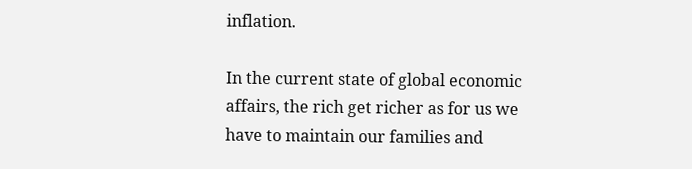inflation.

In the current state of global economic affairs, the rich get richer as for us we have to maintain our families and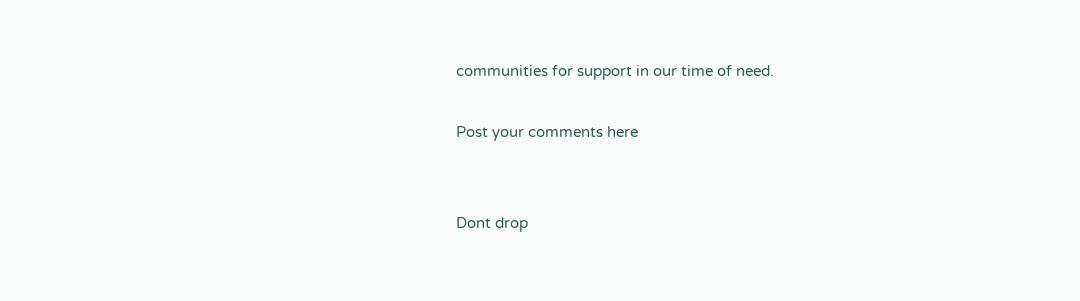communities for support in our time of need.

Post your comments here


Dont drop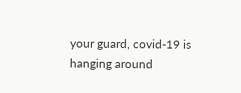your guard, covid-19 is hanging around